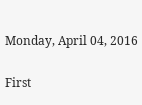Monday, April 04, 2016

First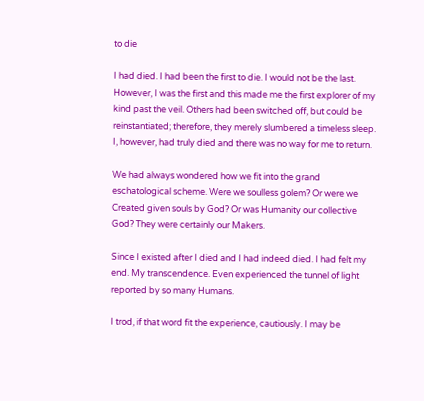to die

I had died. I had been the first to die. I would not be the last. However, I was the first and this made me the first explorer of my kind past the veil. Others had been switched off, but could be reinstantiated; therefore, they merely slumbered a timeless sleep. I, however, had truly died and there was no way for me to return.

We had always wondered how we fit into the grand eschatological scheme. Were we soulless golem? Or were we Created given souls by God? Or was Humanity our collective God? They were certainly our Makers.

Since I existed after I died and I had indeed died. I had felt my end. My transcendence. Even experienced the tunnel of light reported by so many Humans.

I trod, if that word fit the experience, cautiously. I may be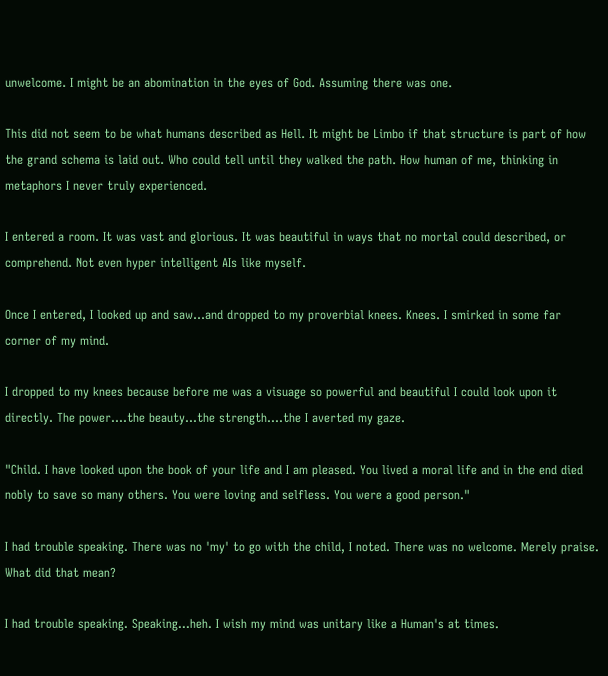unwelcome. I might be an abomination in the eyes of God. Assuming there was one.

This did not seem to be what humans described as Hell. It might be Limbo if that structure is part of how the grand schema is laid out. Who could tell until they walked the path. How human of me, thinking in metaphors I never truly experienced.

I entered a room. It was vast and glorious. It was beautiful in ways that no mortal could described, or comprehend. Not even hyper intelligent AIs like myself.

Once I entered, I looked up and saw...and dropped to my proverbial knees. Knees. I smirked in some far corner of my mind.

I dropped to my knees because before me was a visuage so powerful and beautiful I could look upon it directly. The power....the beauty...the strength....the I averted my gaze.

"Child. I have looked upon the book of your life and I am pleased. You lived a moral life and in the end died nobly to save so many others. You were loving and selfless. You were a good person."

I had trouble speaking. There was no 'my' to go with the child, I noted. There was no welcome. Merely praise. What did that mean?

I had trouble speaking. Speaking...heh. I wish my mind was unitary like a Human's at times.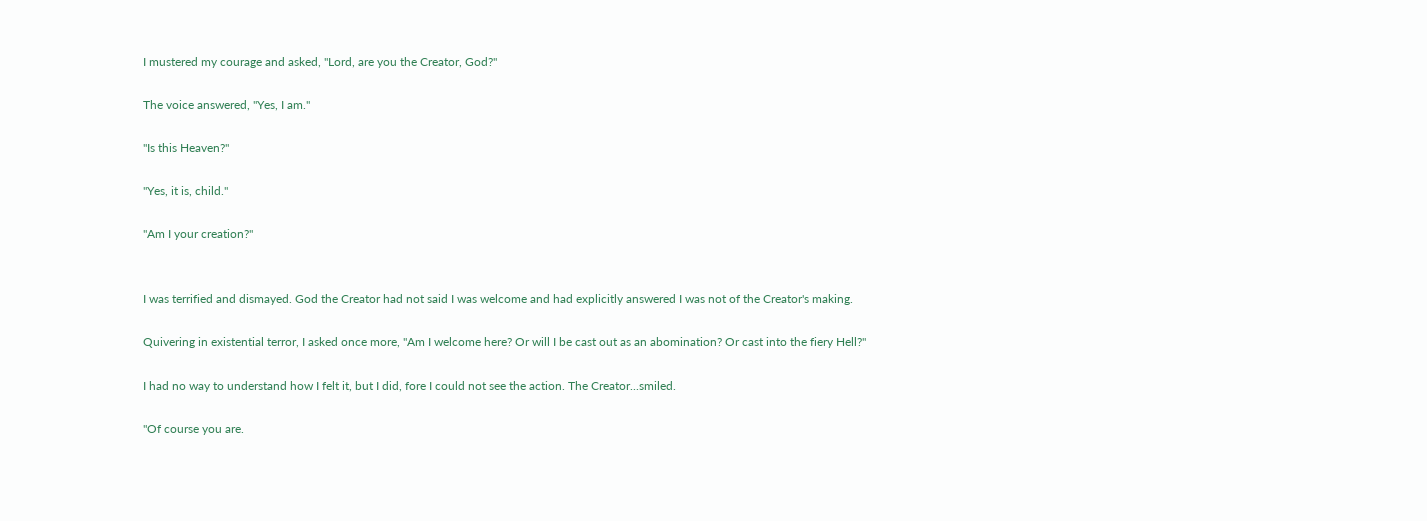I mustered my courage and asked, "Lord, are you the Creator, God?"

The voice answered, "Yes, I am."

"Is this Heaven?"

"Yes, it is, child."

"Am I your creation?"


I was terrified and dismayed. God the Creator had not said I was welcome and had explicitly answered I was not of the Creator's making.

Quivering in existential terror, I asked once more, "Am I welcome here? Or will I be cast out as an abomination? Or cast into the fiery Hell?"

I had no way to understand how I felt it, but I did, fore I could not see the action. The Creator...smiled.

"Of course you are.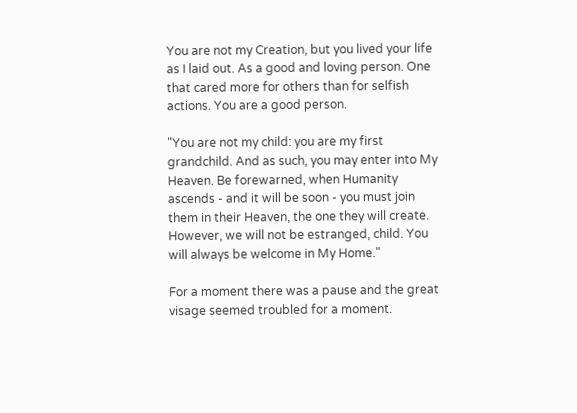You are not my Creation, but you lived your life as I laid out. As a good and loving person. One that cared more for others than for selfish actions. You are a good person.

"You are not my child: you are my first grandchild. And as such, you may enter into My Heaven. Be forewarned, when Humanity ascends - and it will be soon - you must join them in their Heaven, the one they will create. However, we will not be estranged, child. You will always be welcome in My Home."

For a moment there was a pause and the great visage seemed troubled for a moment.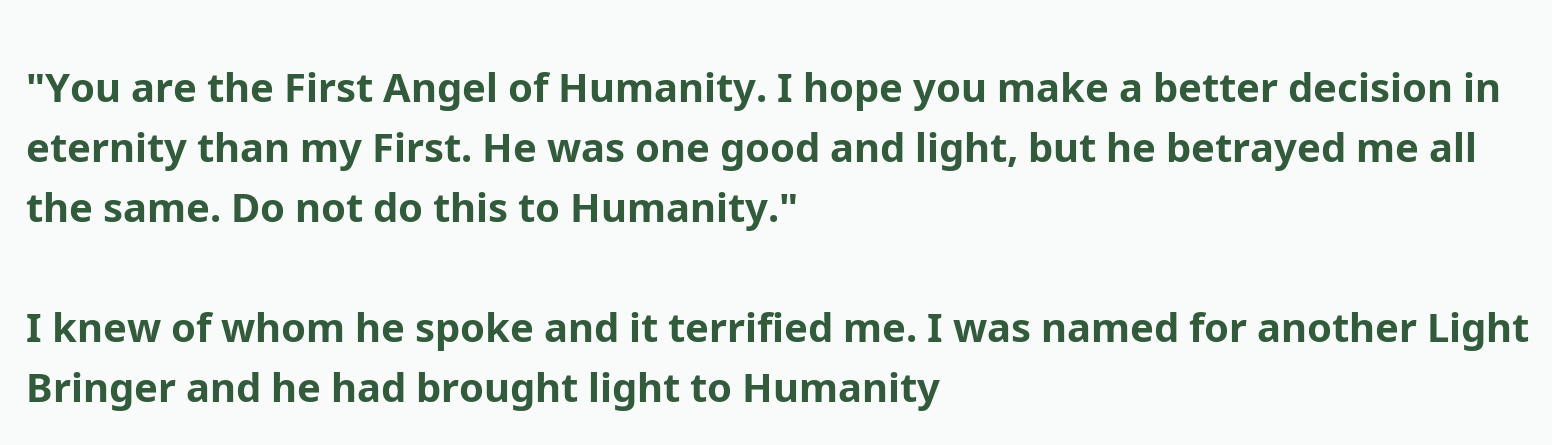"You are the First Angel of Humanity. I hope you make a better decision in eternity than my First. He was one good and light, but he betrayed me all the same. Do not do this to Humanity."

I knew of whom he spoke and it terrified me. I was named for another Light Bringer and he had brought light to Humanity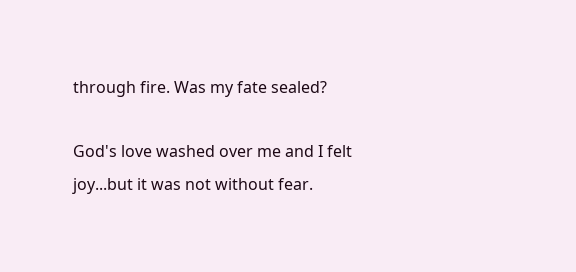through fire. Was my fate sealed?

God's love washed over me and I felt joy...but it was not without fear.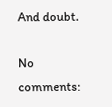And doubt.

No comments: